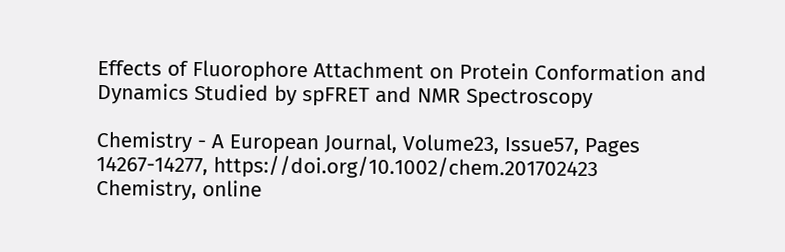Effects of Fluorophore Attachment on Protein Conformation and Dynamics Studied by spFRET and NMR Spectroscopy

Chemistry - A European Journal, Volume23, Issue57, Pages 14267-14277, https://doi.org/10.1002/chem.201702423
Chemistry, online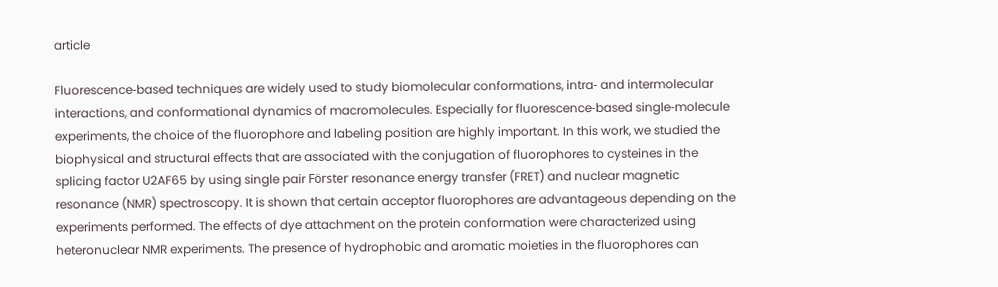article

Fluorescence‐based techniques are widely used to study biomolecular conformations, intra‐ and intermolecular interactions, and conformational dynamics of macromolecules. Especially for fluorescence‐based single‐molecule experiments, the choice of the fluorophore and labeling position are highly important. In this work, we studied the biophysical and structural effects that are associated with the conjugation of fluorophores to cysteines in the splicing factor U2AF65 by using single pair Förster resonance energy transfer (FRET) and nuclear magnetic resonance (NMR) spectroscopy. It is shown that certain acceptor fluorophores are advantageous depending on the experiments performed. The effects of dye attachment on the protein conformation were characterized using heteronuclear NMR experiments. The presence of hydrophobic and aromatic moieties in the fluorophores can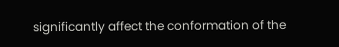significantly affect the conformation of the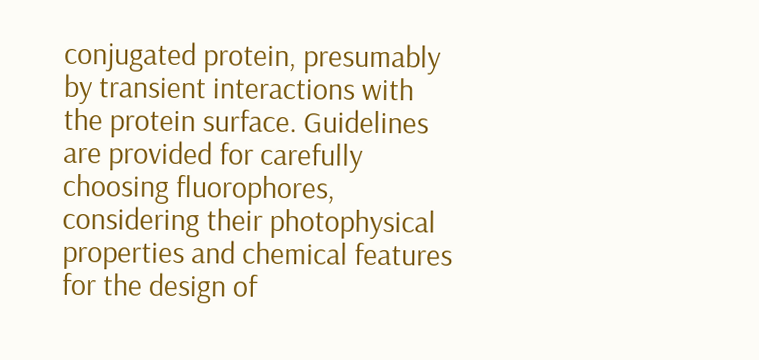conjugated protein, presumably by transient interactions with the protein surface. Guidelines are provided for carefully choosing fluorophores, considering their photophysical properties and chemical features for the design of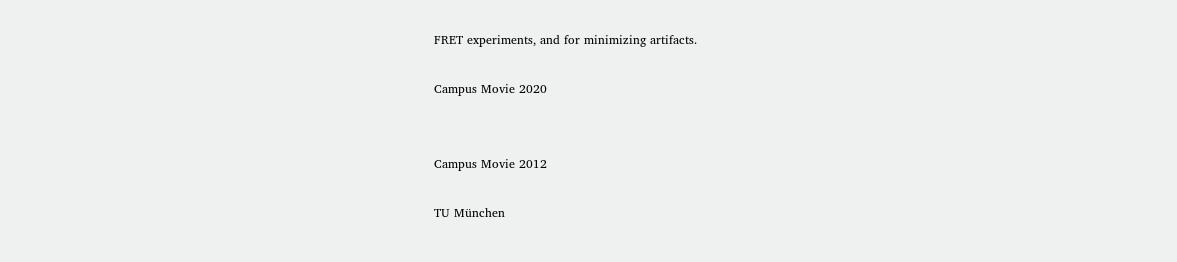FRET experiments, and for minimizing artifacts.

Campus Movie 2020


Campus Movie 2012

TU München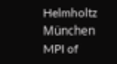Helmholtz München
MPI of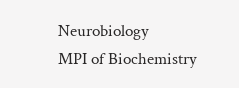Neurobiology
MPI of Biochemistry